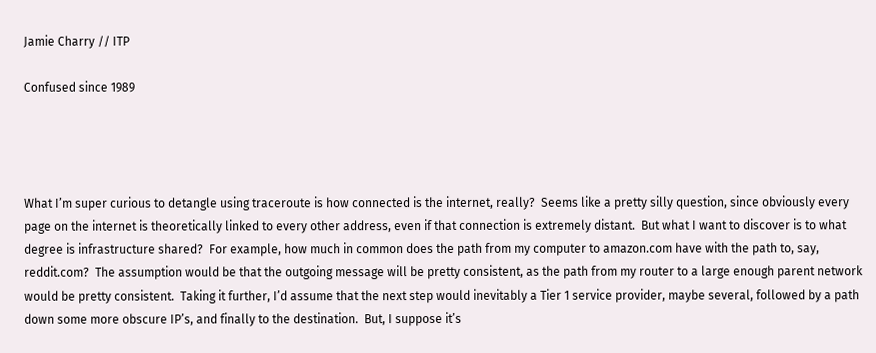Jamie Charry // ITP

Confused since 1989




What I’m super curious to detangle using traceroute is how connected is the internet, really?  Seems like a pretty silly question, since obviously every page on the internet is theoretically linked to every other address, even if that connection is extremely distant.  But what I want to discover is to what degree is infrastructure shared?  For example, how much in common does the path from my computer to amazon.com have with the path to, say, reddit.com?  The assumption would be that the outgoing message will be pretty consistent, as the path from my router to a large enough parent network would be pretty consistent.  Taking it further, I’d assume that the next step would inevitably a Tier 1 service provider, maybe several, followed by a path down some more obscure IP’s, and finally to the destination.  But, I suppose it’s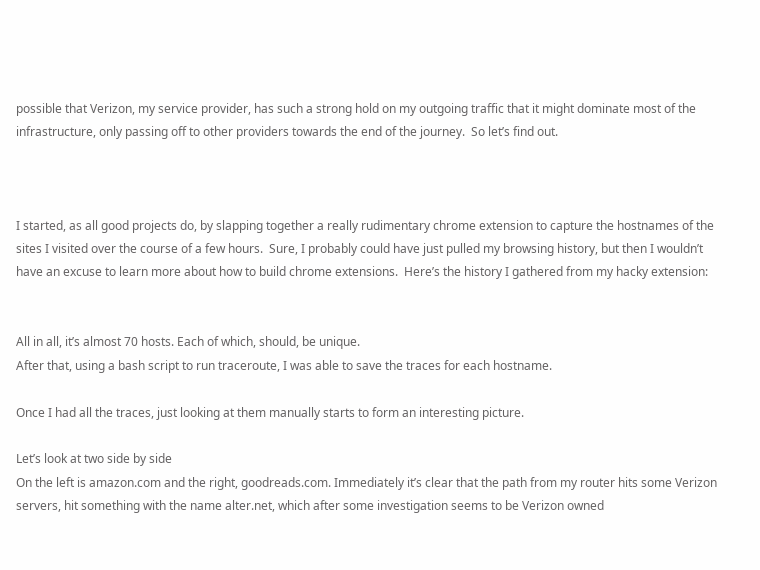possible that Verizon, my service provider, has such a strong hold on my outgoing traffic that it might dominate most of the infrastructure, only passing off to other providers towards the end of the journey.  So let’s find out.



I started, as all good projects do, by slapping together a really rudimentary chrome extension to capture the hostnames of the sites I visited over the course of a few hours.  Sure, I probably could have just pulled my browsing history, but then I wouldn’t have an excuse to learn more about how to build chrome extensions.  Here’s the history I gathered from my hacky extension:


All in all, it’s almost 70 hosts. Each of which, should, be unique.
After that, using a bash script to run traceroute, I was able to save the traces for each hostname.

Once I had all the traces, just looking at them manually starts to form an interesting picture.

Let’s look at two side by side
On the left is amazon.com and the right, goodreads.com. Immediately it’s clear that the path from my router hits some Verizon servers, hit something with the name alter.net, which after some investigation seems to be Verizon owned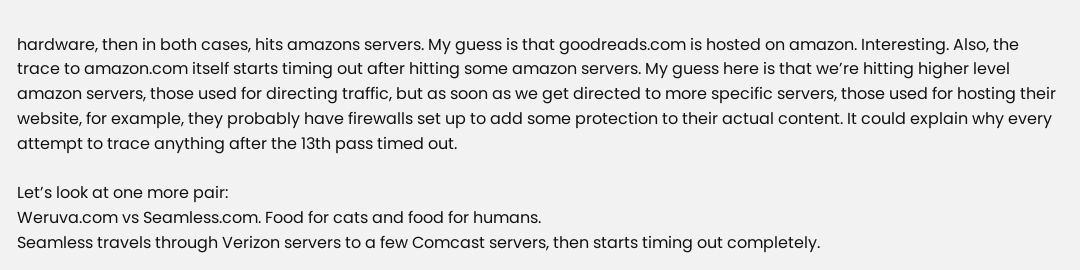hardware, then in both cases, hits amazons servers. My guess is that goodreads.com is hosted on amazon. Interesting. Also, the trace to amazon.com itself starts timing out after hitting some amazon servers. My guess here is that we’re hitting higher level amazon servers, those used for directing traffic, but as soon as we get directed to more specific servers, those used for hosting their website, for example, they probably have firewalls set up to add some protection to their actual content. It could explain why every attempt to trace anything after the 13th pass timed out.

Let’s look at one more pair:
Weruva.com vs Seamless.com. Food for cats and food for humans.
Seamless travels through Verizon servers to a few Comcast servers, then starts timing out completely.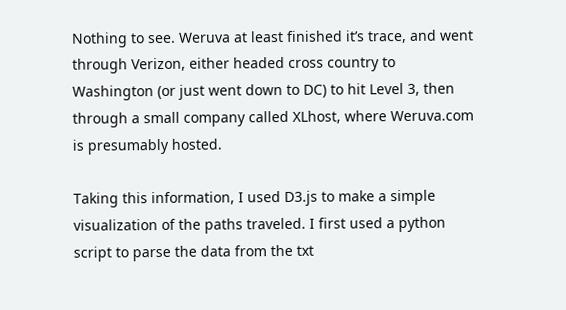Nothing to see. Weruva at least finished it’s trace, and went through Verizon, either headed cross country to Washington (or just went down to DC) to hit Level 3, then through a small company called XLhost, where Weruva.com is presumably hosted.

Taking this information, I used D3.js to make a simple visualization of the paths traveled. I first used a python script to parse the data from the txt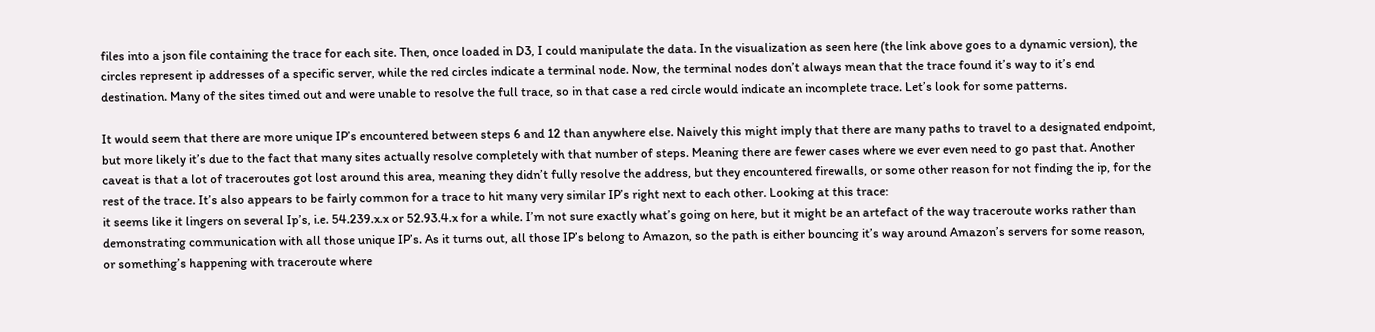files into a json file containing the trace for each site. Then, once loaded in D3, I could manipulate the data. In the visualization as seen here (the link above goes to a dynamic version), the circles represent ip addresses of a specific server, while the red circles indicate a terminal node. Now, the terminal nodes don’t always mean that the trace found it’s way to it’s end destination. Many of the sites timed out and were unable to resolve the full trace, so in that case a red circle would indicate an incomplete trace. Let’s look for some patterns.

It would seem that there are more unique IP’s encountered between steps 6 and 12 than anywhere else. Naively this might imply that there are many paths to travel to a designated endpoint, but more likely it’s due to the fact that many sites actually resolve completely with that number of steps. Meaning there are fewer cases where we ever even need to go past that. Another caveat is that a lot of traceroutes got lost around this area, meaning they didn’t fully resolve the address, but they encountered firewalls, or some other reason for not finding the ip, for the rest of the trace. It’s also appears to be fairly common for a trace to hit many very similar IP’s right next to each other. Looking at this trace:
it seems like it lingers on several Ip’s, i.e. 54.239.x.x or 52.93.4.x for a while. I’m not sure exactly what’s going on here, but it might be an artefact of the way traceroute works rather than demonstrating communication with all those unique IP’s. As it turns out, all those IP’s belong to Amazon, so the path is either bouncing it’s way around Amazon’s servers for some reason, or something’s happening with traceroute where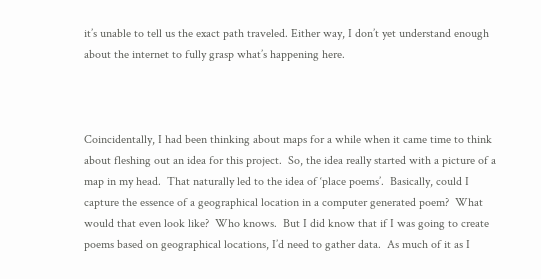it’s unable to tell us the exact path traveled. Either way, I don’t yet understand enough about the internet to fully grasp what’s happening here.



Coincidentally, I had been thinking about maps for a while when it came time to think about fleshing out an idea for this project.  So, the idea really started with a picture of a map in my head.  That naturally led to the idea of ‘place poems’.  Basically, could I capture the essence of a geographical location in a computer generated poem?  What would that even look like?  Who knows.  But I did know that if I was going to create poems based on geographical locations, I’d need to gather data.  As much of it as I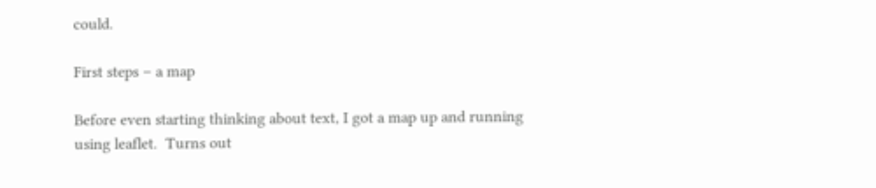could.

First steps – a map

Before even starting thinking about text, I got a map up and running using leaflet.  Turns out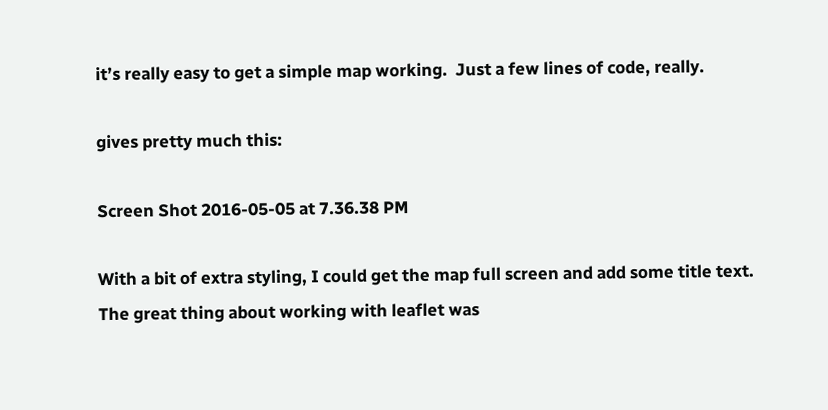it’s really easy to get a simple map working.  Just a few lines of code, really.

gives pretty much this:

Screen Shot 2016-05-05 at 7.36.38 PM

With a bit of extra styling, I could get the map full screen and add some title text. The great thing about working with leaflet was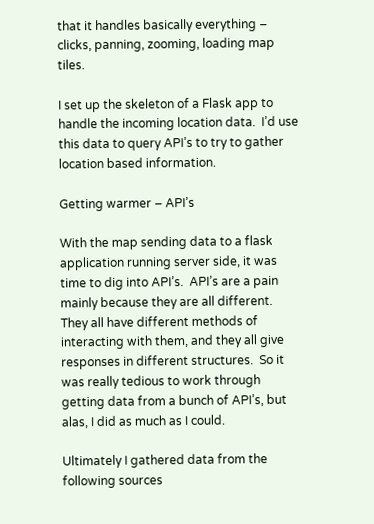that it handles basically everything – clicks, panning, zooming, loading map tiles.

I set up the skeleton of a Flask app to handle the incoming location data.  I’d use this data to query API’s to try to gather location based information.

Getting warmer – API’s

With the map sending data to a flask application running server side, it was time to dig into API’s.  API’s are a pain mainly because they are all different.  They all have different methods of interacting with them, and they all give responses in different structures.  So it was really tedious to work through getting data from a bunch of API’s, but alas, I did as much as I could.

Ultimately I gathered data from the following sources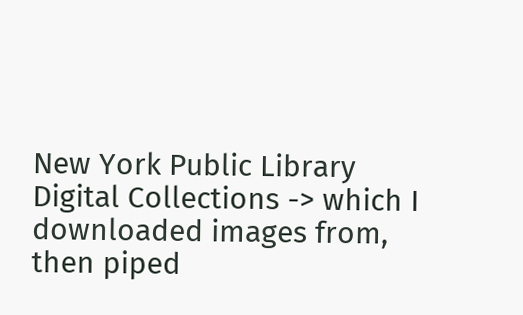New York Public Library Digital Collections -> which I downloaded images from, then piped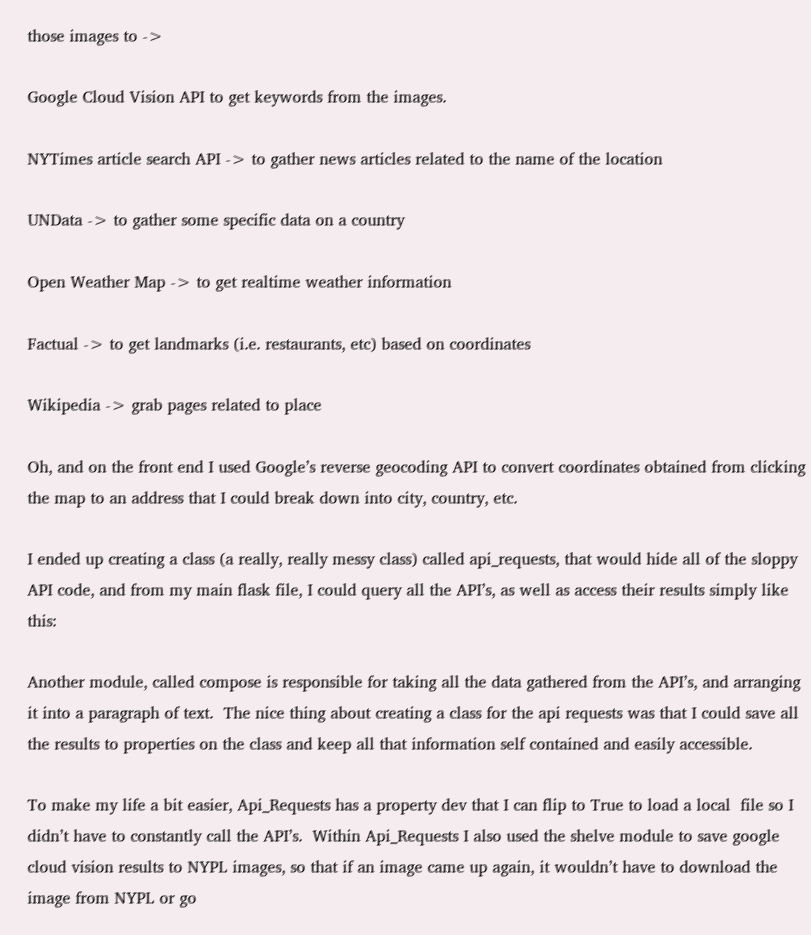those images to ->

Google Cloud Vision API to get keywords from the images.

NYTimes article search API -> to gather news articles related to the name of the location

UNData -> to gather some specific data on a country

Open Weather Map -> to get realtime weather information

Factual -> to get landmarks (i.e. restaurants, etc) based on coordinates

Wikipedia -> grab pages related to place

Oh, and on the front end I used Google’s reverse geocoding API to convert coordinates obtained from clicking the map to an address that I could break down into city, country, etc.

I ended up creating a class (a really, really messy class) called api_requests, that would hide all of the sloppy API code, and from my main flask file, I could query all the API’s, as well as access their results simply like this:

Another module, called compose is responsible for taking all the data gathered from the API’s, and arranging it into a paragraph of text.  The nice thing about creating a class for the api requests was that I could save all the results to properties on the class and keep all that information self contained and easily accessible.

To make my life a bit easier, Api_Requests has a property dev that I can flip to True to load a local  file so I didn’t have to constantly call the API’s.  Within Api_Requests I also used the shelve module to save google cloud vision results to NYPL images, so that if an image came up again, it wouldn’t have to download the image from NYPL or go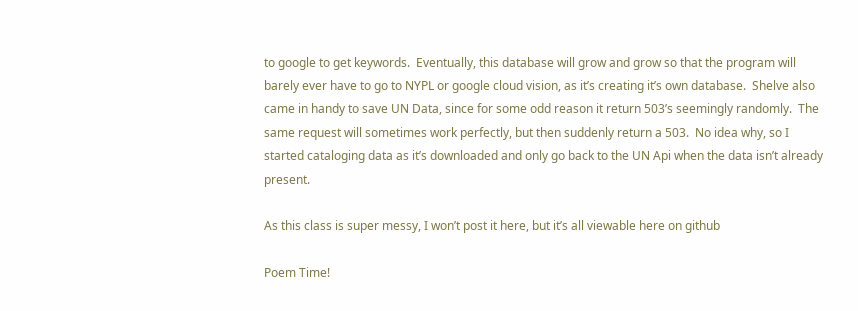to google to get keywords.  Eventually, this database will grow and grow so that the program will barely ever have to go to NYPL or google cloud vision, as it’s creating it’s own database.  Shelve also came in handy to save UN Data, since for some odd reason it return 503’s seemingly randomly.  The same request will sometimes work perfectly, but then suddenly return a 503.  No idea why, so I started cataloging data as it’s downloaded and only go back to the UN Api when the data isn’t already present.

As this class is super messy, I won’t post it here, but it’s all viewable here on github

Poem Time!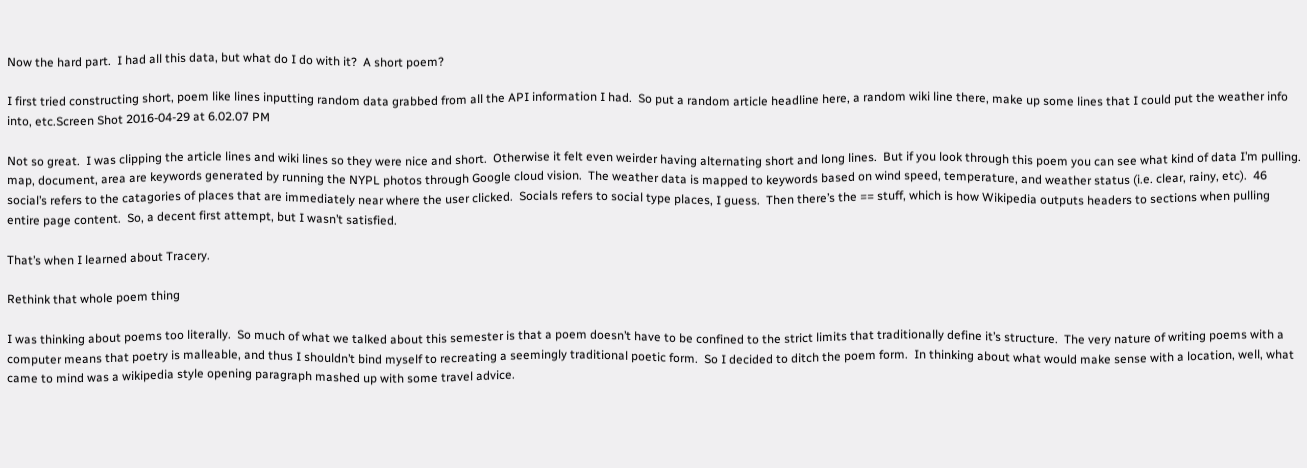Now the hard part.  I had all this data, but what do I do with it?  A short poem?

I first tried constructing short, poem like lines inputting random data grabbed from all the API information I had.  So put a random article headline here, a random wiki line there, make up some lines that I could put the weather info into, etc.Screen Shot 2016-04-29 at 6.02.07 PM

Not so great.  I was clipping the article lines and wiki lines so they were nice and short.  Otherwise it felt even weirder having alternating short and long lines.  But if you look through this poem you can see what kind of data I’m pulling.  map, document, area are keywords generated by running the NYPL photos through Google cloud vision.  The weather data is mapped to keywords based on wind speed, temperature, and weather status (i.e. clear, rainy, etc).  46 social’s refers to the catagories of places that are immediately near where the user clicked.  Socials refers to social type places, I guess.  Then there’s the == stuff, which is how Wikipedia outputs headers to sections when pulling entire page content.  So, a decent first attempt, but I wasn’t satisfied.

That’s when I learned about Tracery.

Rethink that whole poem thing

I was thinking about poems too literally.  So much of what we talked about this semester is that a poem doesn’t have to be confined to the strict limits that traditionally define it’s structure.  The very nature of writing poems with a computer means that poetry is malleable, and thus I shouldn’t bind myself to recreating a seemingly traditional poetic form.  So I decided to ditch the poem form.  In thinking about what would make sense with a location, well, what came to mind was a wikipedia style opening paragraph mashed up with some travel advice.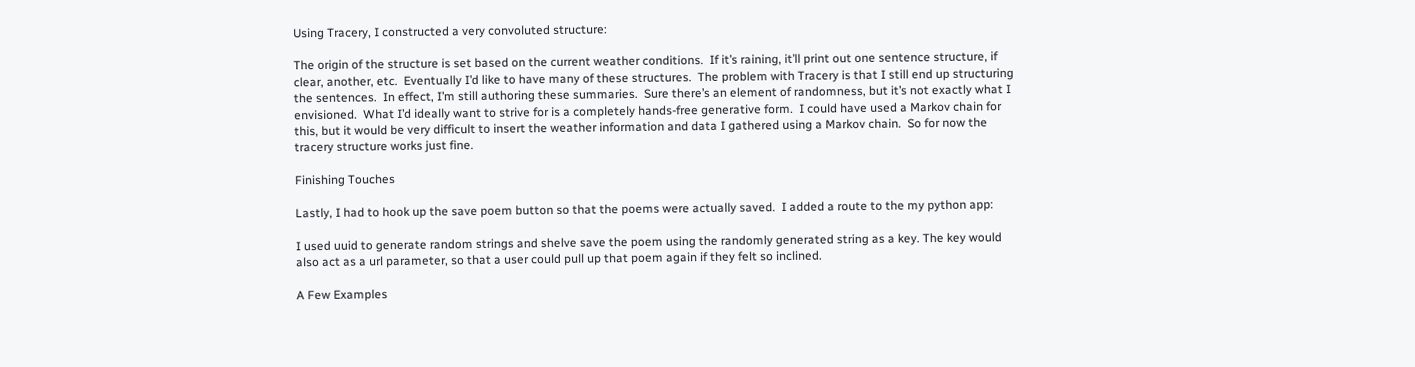Using Tracery, I constructed a very convoluted structure:

The origin of the structure is set based on the current weather conditions.  If it’s raining, it’ll print out one sentence structure, if clear, another, etc.  Eventually I’d like to have many of these structures.  The problem with Tracery is that I still end up structuring the sentences.  In effect, I’m still authoring these summaries.  Sure there’s an element of randomness, but it’s not exactly what I envisioned.  What I’d ideally want to strive for is a completely hands-free generative form.  I could have used a Markov chain for this, but it would be very difficult to insert the weather information and data I gathered using a Markov chain.  So for now the tracery structure works just fine.

Finishing Touches

Lastly, I had to hook up the save poem button so that the poems were actually saved.  I added a route to the my python app:

I used uuid to generate random strings and shelve save the poem using the randomly generated string as a key. The key would also act as a url parameter, so that a user could pull up that poem again if they felt so inclined.

A Few Examples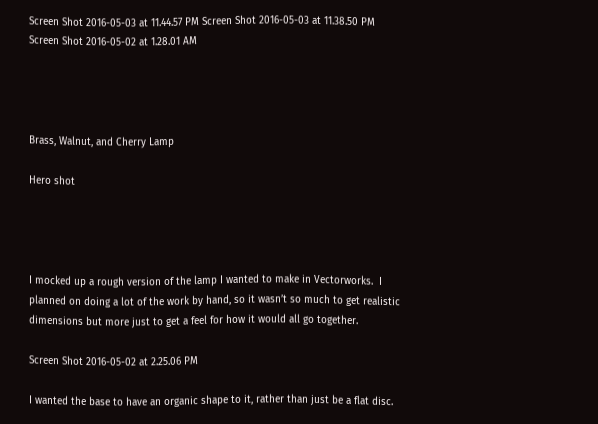Screen Shot 2016-05-03 at 11.44.57 PM Screen Shot 2016-05-03 at 11.38.50 PM Screen Shot 2016-05-02 at 1.28.01 AM




Brass, Walnut, and Cherry Lamp

Hero shot




I mocked up a rough version of the lamp I wanted to make in Vectorworks.  I planned on doing a lot of the work by hand, so it wasn’t so much to get realistic dimensions but more just to get a feel for how it would all go together.

Screen Shot 2016-05-02 at 2.25.06 PM

I wanted the base to have an organic shape to it, rather than just be a flat disc.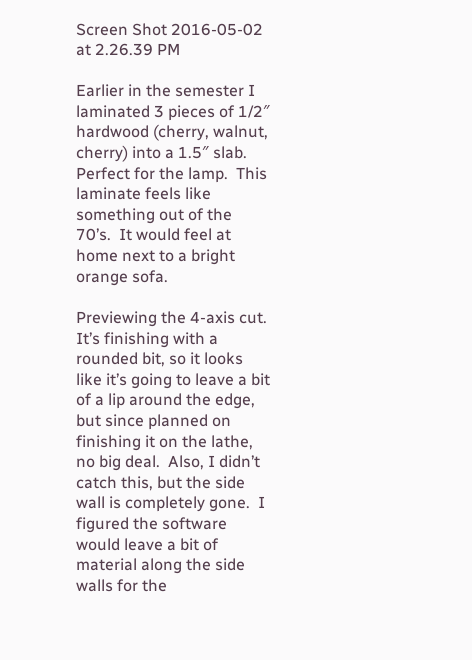Screen Shot 2016-05-02 at 2.26.39 PM

Earlier in the semester I laminated 3 pieces of 1/2″ hardwood (cherry, walnut, cherry) into a 1.5″ slab.  Perfect for the lamp.  This laminate feels like something out of the 70’s.  It would feel at home next to a bright orange sofa.

Previewing the 4-axis cut.  It’s finishing with a rounded bit, so it looks like it’s going to leave a bit of a lip around the edge, but since planned on finishing it on the lathe, no big deal.  Also, I didn’t catch this, but the side wall is completely gone.  I figured the software would leave a bit of material along the side walls for the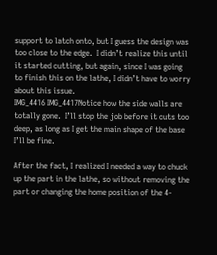support to latch onto, but I guess the design was too close to the edge.  I didn’t realize this until it started cutting, but again, since I was going to finish this on the lathe, I didn’t have to worry about this issue.
IMG_4416 IMG_4417Notice how the side walls are totally gone.  I’ll stop the job before it cuts too deep, as long as I get the main shape of the base I’ll be fine.

After the fact, I realized I needed a way to chuck up the part in the lathe, so without removing the part or changing the home position of the 4-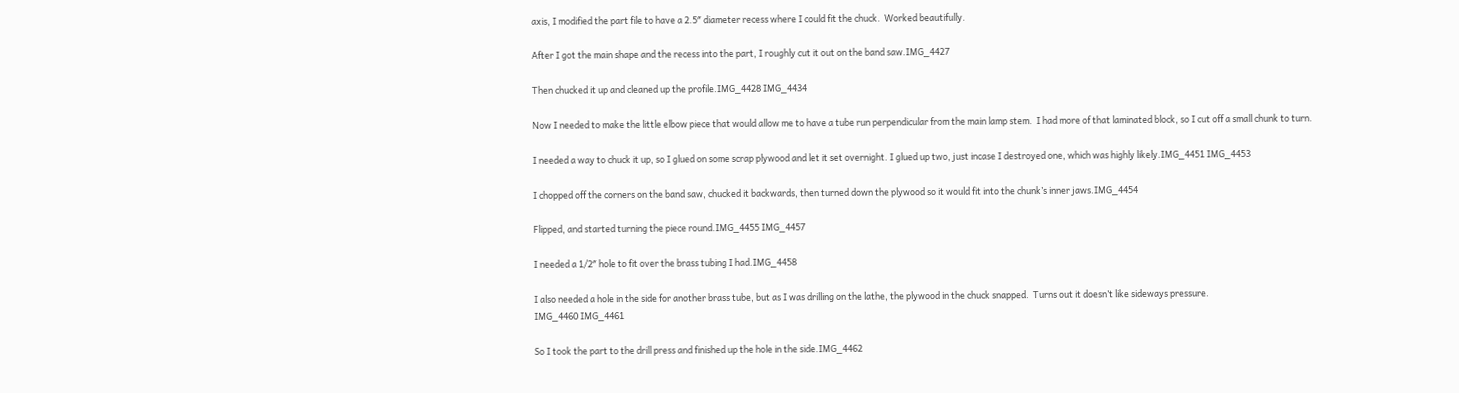axis, I modified the part file to have a 2.5″ diameter recess where I could fit the chuck.  Worked beautifully.

After I got the main shape and the recess into the part, I roughly cut it out on the band saw.IMG_4427

Then chucked it up and cleaned up the profile.IMG_4428 IMG_4434

Now I needed to make the little elbow piece that would allow me to have a tube run perpendicular from the main lamp stem.  I had more of that laminated block, so I cut off a small chunk to turn.

I needed a way to chuck it up, so I glued on some scrap plywood and let it set overnight. I glued up two, just incase I destroyed one, which was highly likely.IMG_4451 IMG_4453

I chopped off the corners on the band saw, chucked it backwards, then turned down the plywood so it would fit into the chunk’s inner jaws.IMG_4454

Flipped, and started turning the piece round.IMG_4455 IMG_4457

I needed a 1/2″ hole to fit over the brass tubing I had.IMG_4458

I also needed a hole in the side for another brass tube, but as I was drilling on the lathe, the plywood in the chuck snapped.  Turns out it doesn’t like sideways pressure.
IMG_4460 IMG_4461

So I took the part to the drill press and finished up the hole in the side.IMG_4462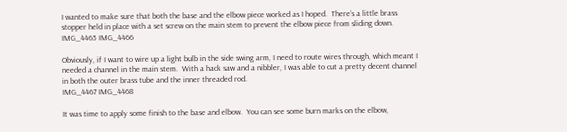I wanted to make sure that both the base and the elbow piece worked as I hoped.  There’s a little brass stopper held in place with a set screw on the main stem to prevent the elbow piece from sliding down.
IMG_4465 IMG_4466

Obviously, if I want to wire up a light bulb in the side swing arm, I need to route wires through, which meant I needed a channel in the main stem.  With a hack saw and a nibbler, I was able to cut a pretty decent channel in both the outer brass tube and the inner threaded rod.
IMG_4467 IMG_4468

It was time to apply some finish to the base and elbow.  You can see some burn marks on the elbow,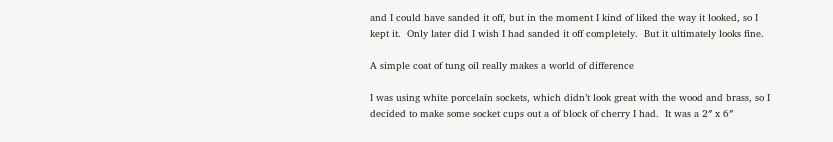and I could have sanded it off, but in the moment I kind of liked the way it looked, so I kept it.  Only later did I wish I had sanded it off completely.  But it ultimately looks fine.

A simple coat of tung oil really makes a world of difference

I was using white porcelain sockets, which didn’t look great with the wood and brass, so I decided to make some socket cups out a of block of cherry I had.  It was a 2″ x 6″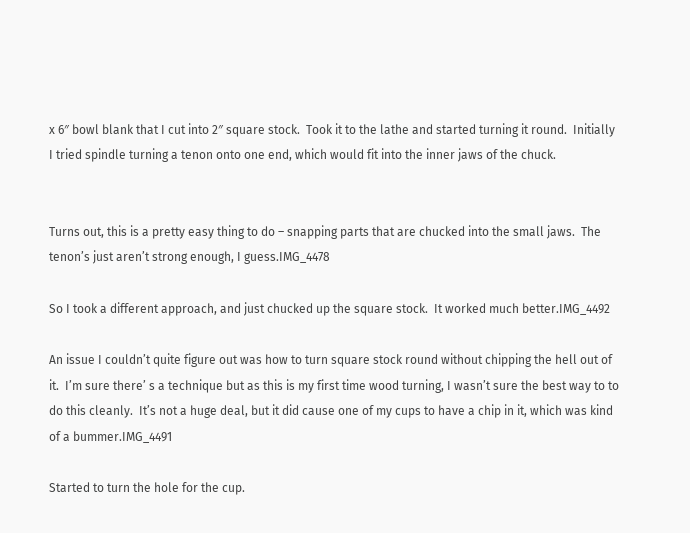x 6″ bowl blank that I cut into 2″ square stock.  Took it to the lathe and started turning it round.  Initially I tried spindle turning a tenon onto one end, which would fit into the inner jaws of the chuck.


Turns out, this is a pretty easy thing to do – snapping parts that are chucked into the small jaws.  The tenon’s just aren’t strong enough, I guess.IMG_4478

So I took a different approach, and just chucked up the square stock.  It worked much better.IMG_4492

An issue I couldn’t quite figure out was how to turn square stock round without chipping the hell out of it.  I’m sure there’ s a technique but as this is my first time wood turning, I wasn’t sure the best way to to do this cleanly.  It’s not a huge deal, but it did cause one of my cups to have a chip in it, which was kind of a bummer.IMG_4491

Started to turn the hole for the cup.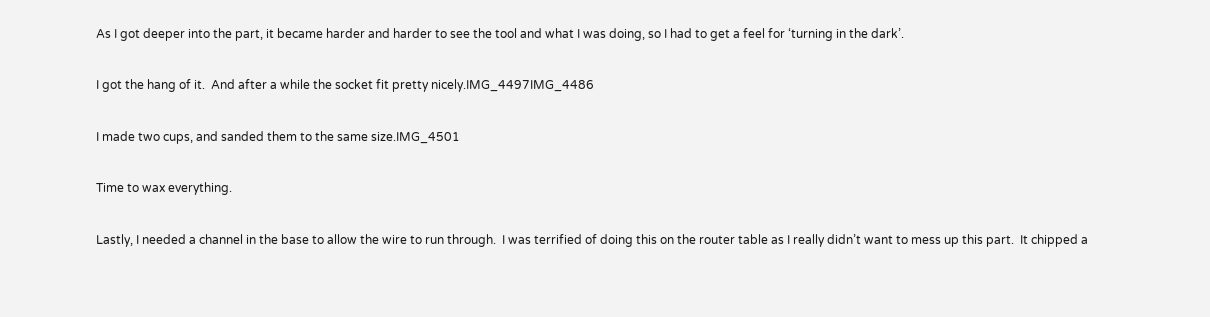As I got deeper into the part, it became harder and harder to see the tool and what I was doing, so I had to get a feel for ‘turning in the dark’.

I got the hang of it.  And after a while the socket fit pretty nicely.IMG_4497IMG_4486

I made two cups, and sanded them to the same size.IMG_4501

Time to wax everything.

Lastly, I needed a channel in the base to allow the wire to run through.  I was terrified of doing this on the router table as I really didn’t want to mess up this part.  It chipped a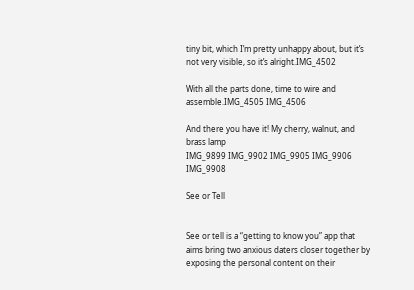tiny bit, which I’m pretty unhappy about, but it’s not very visible, so it’s alright.IMG_4502

With all the parts done, time to wire and assemble.IMG_4505 IMG_4506

And there you have it! My cherry, walnut, and brass lamp
IMG_9899 IMG_9902 IMG_9905 IMG_9906 IMG_9908

See or Tell


See or tell is a “getting to know you” app that aims bring two anxious daters closer together by exposing the personal content on their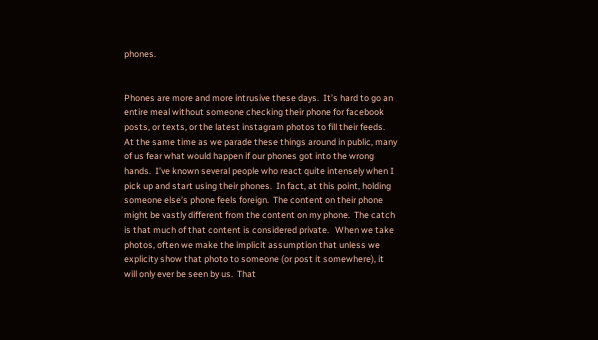phones.


Phones are more and more intrusive these days.  It’s hard to go an entire meal without someone checking their phone for facebook posts, or texts, or the latest instagram photos to fill their feeds.  At the same time as we parade these things around in public, many of us fear what would happen if our phones got into the wrong hands.  I’ve known several people who react quite intensely when I pick up and start using their phones.  In fact, at this point, holding someone else’s phone feels foreign.  The content on their phone might be vastly different from the content on my phone.  The catch is that much of that content is considered private.   When we take photos, often we make the implicit assumption that unless we explicity show that photo to someone (or post it somewhere), it will only ever be seen by us.  That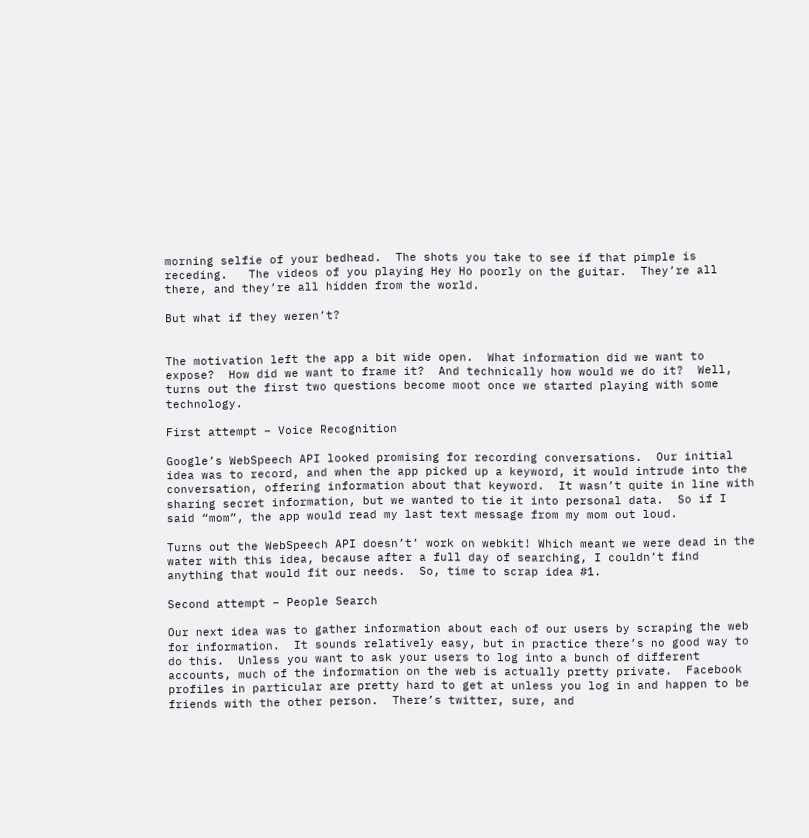morning selfie of your bedhead.  The shots you take to see if that pimple is receding.   The videos of you playing Hey Ho poorly on the guitar.  They’re all there, and they’re all hidden from the world.

But what if they weren’t?


The motivation left the app a bit wide open.  What information did we want to expose?  How did we want to frame it?  And technically how would we do it?  Well, turns out the first two questions become moot once we started playing with some technology.

First attempt – Voice Recognition

Google’s WebSpeech API looked promising for recording conversations.  Our initial idea was to record, and when the app picked up a keyword, it would intrude into the conversation, offering information about that keyword.  It wasn’t quite in line with sharing secret information, but we wanted to tie it into personal data.  So if I said “mom”, the app would read my last text message from my mom out loud.

Turns out the WebSpeech API doesn’t’ work on webkit! Which meant we were dead in the water with this idea, because after a full day of searching, I couldn’t find anything that would fit our needs.  So, time to scrap idea #1.

Second attempt – People Search

Our next idea was to gather information about each of our users by scraping the web for information.  It sounds relatively easy, but in practice there’s no good way to do this.  Unless you want to ask your users to log into a bunch of different accounts, much of the information on the web is actually pretty private.  Facebook profiles in particular are pretty hard to get at unless you log in and happen to be friends with the other person.  There’s twitter, sure, and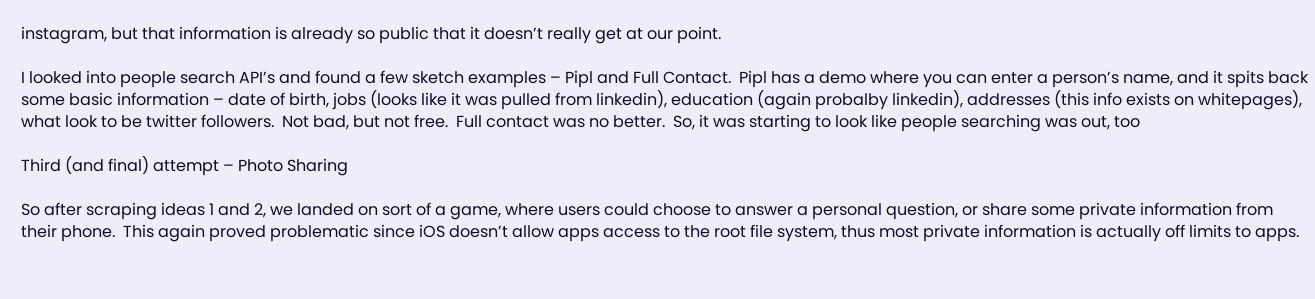instagram, but that information is already so public that it doesn’t really get at our point.

I looked into people search API’s and found a few sketch examples – Pipl and Full Contact.  Pipl has a demo where you can enter a person’s name, and it spits back some basic information – date of birth, jobs (looks like it was pulled from linkedin), education (again probalby linkedin), addresses (this info exists on whitepages), what look to be twitter followers.  Not bad, but not free.  Full contact was no better.  So, it was starting to look like people searching was out, too

Third (and final) attempt – Photo Sharing

So after scraping ideas 1 and 2, we landed on sort of a game, where users could choose to answer a personal question, or share some private information from their phone.  This again proved problematic since iOS doesn’t allow apps access to the root file system, thus most private information is actually off limits to apps.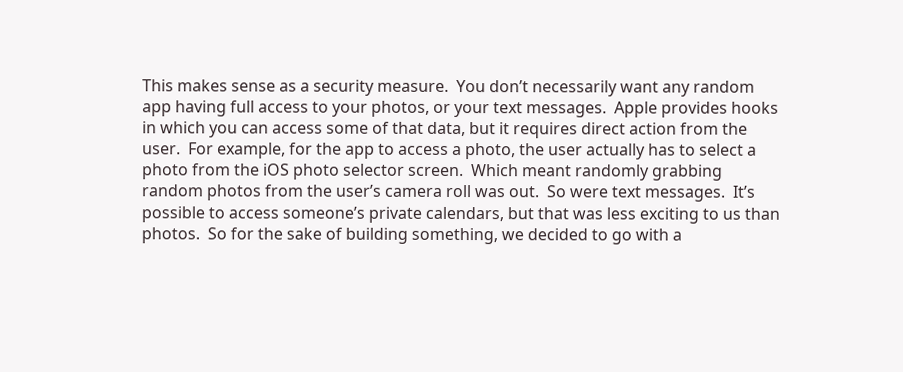This makes sense as a security measure.  You don’t necessarily want any random app having full access to your photos, or your text messages.  Apple provides hooks in which you can access some of that data, but it requires direct action from the user.  For example, for the app to access a photo, the user actually has to select a photo from the iOS photo selector screen.  Which meant randomly grabbing random photos from the user’s camera roll was out.  So were text messages.  It’s possible to access someone’s private calendars, but that was less exciting to us than photos.  So for the sake of building something, we decided to go with a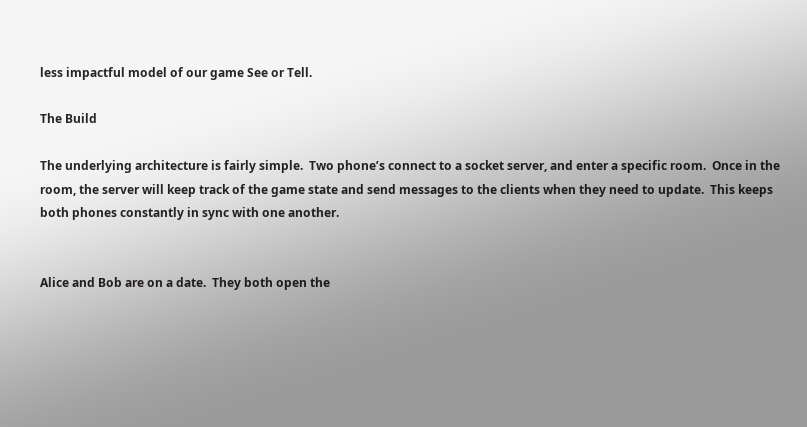less impactful model of our game See or Tell.

The Build

The underlying architecture is fairly simple.  Two phone’s connect to a socket server, and enter a specific room.  Once in the room, the server will keep track of the game state and send messages to the clients when they need to update.  This keeps both phones constantly in sync with one another.


Alice and Bob are on a date.  They both open the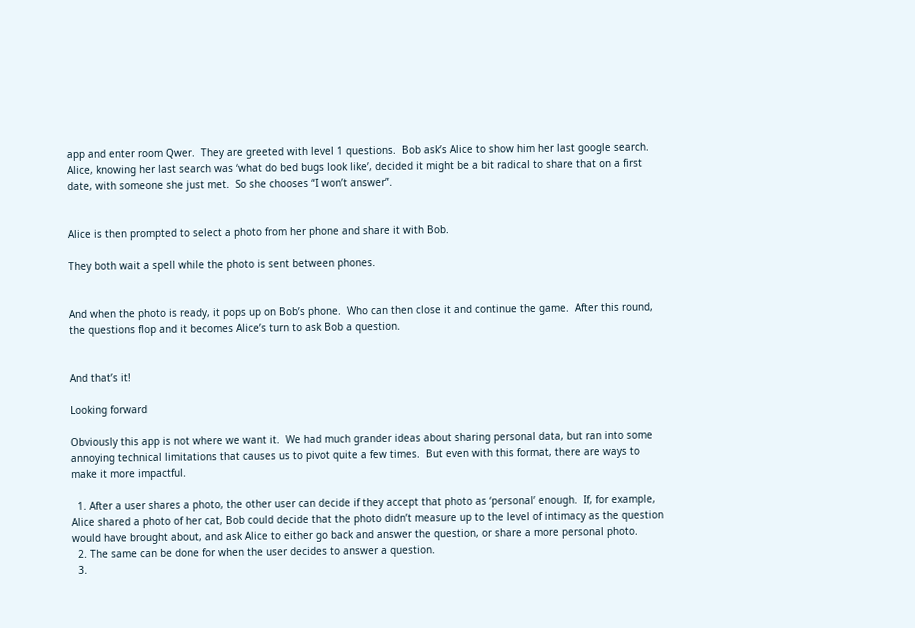app and enter room Qwer.  They are greeted with level 1 questions.  Bob ask’s Alice to show him her last google search.  Alice, knowing her last search was ‘what do bed bugs look like’, decided it might be a bit radical to share that on a first date, with someone she just met.  So she chooses “I won’t answer”.


Alice is then prompted to select a photo from her phone and share it with Bob.

They both wait a spell while the photo is sent between phones.


And when the photo is ready, it pops up on Bob’s phone.  Who can then close it and continue the game.  After this round, the questions flop and it becomes Alice’s turn to ask Bob a question.


And that’s it!

Looking forward

Obviously this app is not where we want it.  We had much grander ideas about sharing personal data, but ran into some annoying technical limitations that causes us to pivot quite a few times.  But even with this format, there are ways to make it more impactful.

  1. After a user shares a photo, the other user can decide if they accept that photo as ‘personal’ enough.  If, for example, Alice shared a photo of her cat, Bob could decide that the photo didn’t measure up to the level of intimacy as the question would have brought about, and ask Alice to either go back and answer the question, or share a more personal photo.
  2. The same can be done for when the user decides to answer a question.
  3.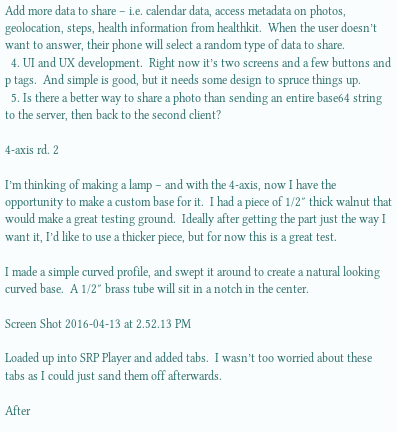Add more data to share – i.e. calendar data, access metadata on photos, geolocation, steps, health information from healthkit.  When the user doesn’t want to answer, their phone will select a random type of data to share.
  4. UI and UX development.  Right now it’s two screens and a few buttons and p tags.  And simple is good, but it needs some design to spruce things up.
  5. Is there a better way to share a photo than sending an entire base64 string to the server, then back to the second client?

4-axis rd. 2

I’m thinking of making a lamp – and with the 4-axis, now I have the opportunity to make a custom base for it.  I had a piece of 1/2″ thick walnut that would make a great testing ground.  Ideally after getting the part just the way I want it, I’d like to use a thicker piece, but for now this is a great test.

I made a simple curved profile, and swept it around to create a natural looking curved base.  A 1/2″ brass tube will sit in a notch in the center.

Screen Shot 2016-04-13 at 2.52.13 PM

Loaded up into SRP Player and added tabs.  I wasn’t too worried about these tabs as I could just sand them off afterwards.

After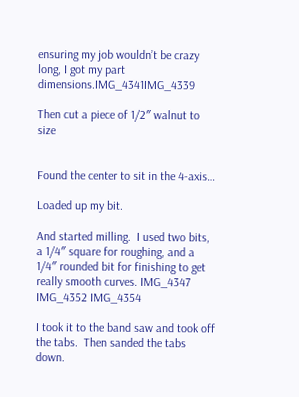ensuring my job wouldn’t be crazy long, I got my part dimensions.IMG_4341IMG_4339

Then cut a piece of 1/2″ walnut to size


Found the center to sit in the 4-axis…

Loaded up my bit.

And started milling.  I used two bits, a 1/4″ square for roughing, and a 1/4″ rounded bit for finishing to get really smooth curves. IMG_4347 IMG_4352 IMG_4354

I took it to the band saw and took off the tabs.  Then sanded the tabs down.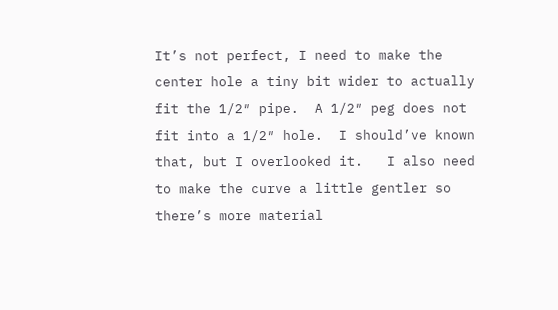It’s not perfect, I need to make the center hole a tiny bit wider to actually fit the 1/2″ pipe.  A 1/2″ peg does not fit into a 1/2″ hole.  I should’ve known that, but I overlooked it.   I also need to make the curve a little gentler so there’s more material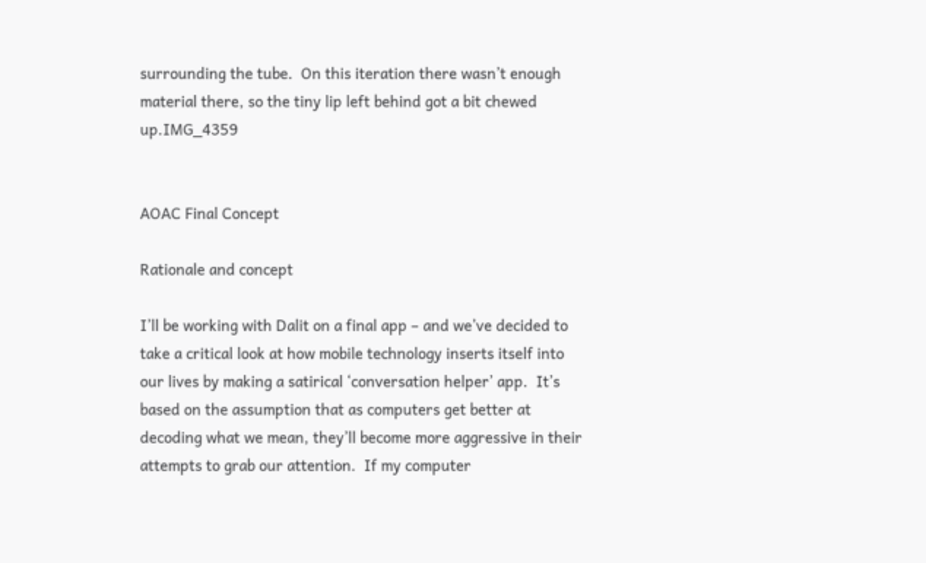surrounding the tube.  On this iteration there wasn’t enough material there, so the tiny lip left behind got a bit chewed up.IMG_4359


AOAC Final Concept

Rationale and concept

I’ll be working with Dalit on a final app – and we’ve decided to take a critical look at how mobile technology inserts itself into our lives by making a satirical ‘conversation helper’ app.  It’s based on the assumption that as computers get better at decoding what we mean, they’ll become more aggressive in their attempts to grab our attention.  If my computer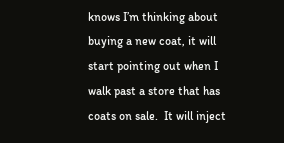knows I’m thinking about buying a new coat, it will start pointing out when I walk past a store that has coats on sale.  It will inject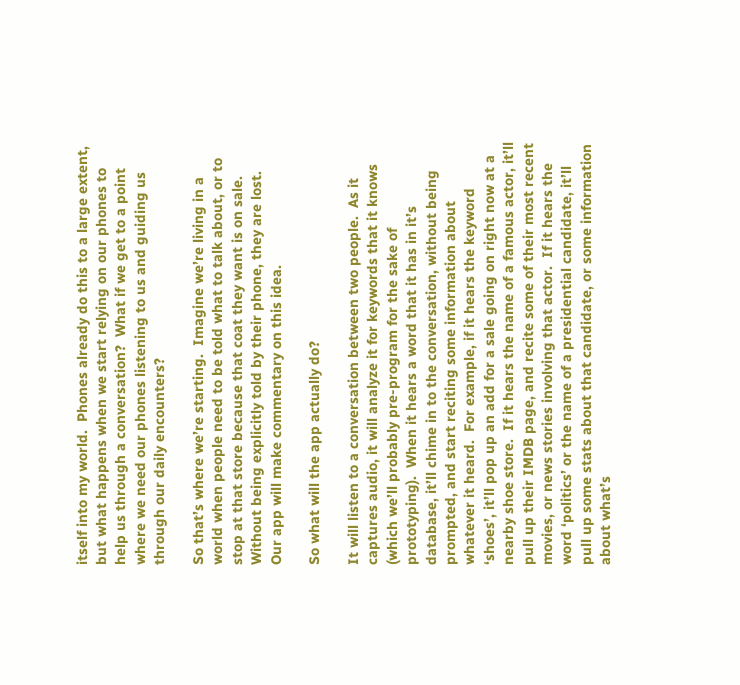itself into my world.  Phones already do this to a large extent, but what happens when we start relying on our phones to help us through a conversation?  What if we get to a point where we need our phones listening to us and guiding us through our daily encounters?

So that’s where we’re starting.  Imagine we’re living in a world when people need to be told what to talk about, or to stop at that store because that coat they want is on sale.  Without being explicitly told by their phone, they are lost.  Our app will make commentary on this idea.

So what will the app actually do?

It will listen to a conversation between two people.  As it captures audio, it will analyze it for keywords that it knows (which we’ll probably pre-program for the sake of prototyping).  When it hears a word that it has in it’s database, it’ll chime in to the conversation, without being prompted, and start reciting some information about whatever it heard.  For example, if it hears the keyword ‘shoes’, it’ll pop up an add for a sale going on right now at a nearby shoe store.  If it hears the name of a famous actor, it’ll pull up their IMDB page, and recite some of their most recent movies, or news stories involving that actor.  If it hears the word ‘politics’ or the name of a presidential candidate, it’ll pull up some stats about that candidate, or some information about what’s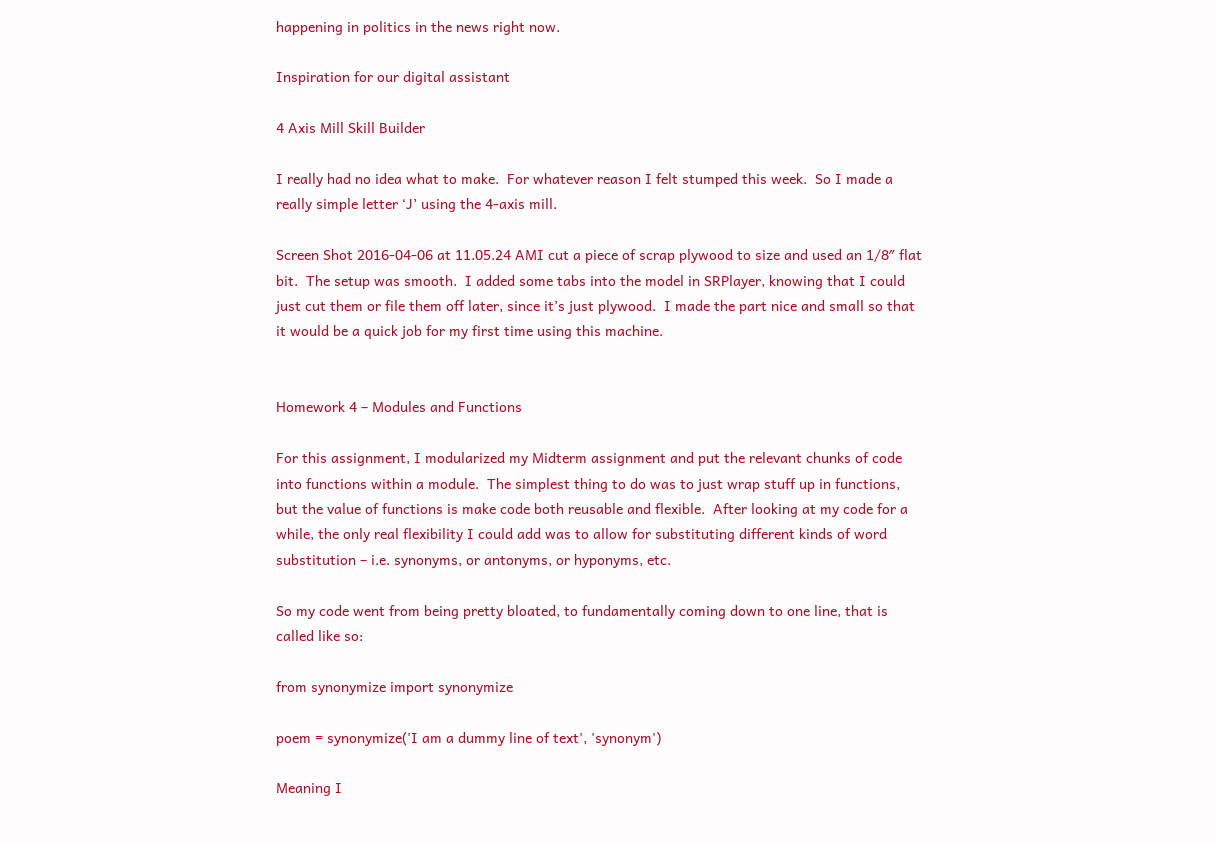happening in politics in the news right now.

Inspiration for our digital assistant

4 Axis Mill Skill Builder

I really had no idea what to make.  For whatever reason I felt stumped this week.  So I made a really simple letter ‘J’ using the 4-axis mill.

Screen Shot 2016-04-06 at 11.05.24 AMI cut a piece of scrap plywood to size and used an 1/8″ flat bit.  The setup was smooth.  I added some tabs into the model in SRPlayer, knowing that I could just cut them or file them off later, since it’s just plywood.  I made the part nice and small so that it would be a quick job for my first time using this machine.


Homework 4 – Modules and Functions

For this assignment, I modularized my Midterm assignment and put the relevant chunks of code into functions within a module.  The simplest thing to do was to just wrap stuff up in functions, but the value of functions is make code both reusable and flexible.  After looking at my code for a while, the only real flexibility I could add was to allow for substituting different kinds of word substitution – i.e. synonyms, or antonyms, or hyponyms, etc.

So my code went from being pretty bloated, to fundamentally coming down to one line, that is called like so:

from synonymize import synonymize

poem = synonymize('I am a dummy line of text', 'synonym')

Meaning I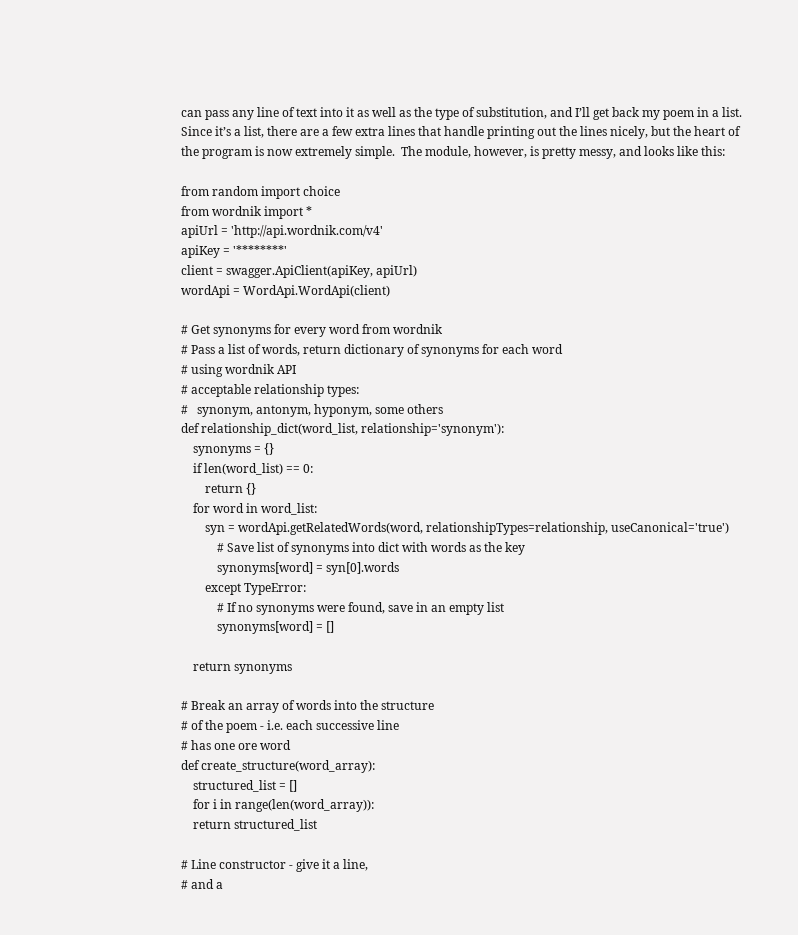can pass any line of text into it as well as the type of substitution, and I’ll get back my poem in a list.  Since it’s a list, there are a few extra lines that handle printing out the lines nicely, but the heart of the program is now extremely simple.  The module, however, is pretty messy, and looks like this:

from random import choice
from wordnik import *
apiUrl = 'http://api.wordnik.com/v4'
apiKey = '********'
client = swagger.ApiClient(apiKey, apiUrl)
wordApi = WordApi.WordApi(client)

# Get synonyms for every word from wordnik
# Pass a list of words, return dictionary of synonyms for each word
# using wordnik API
# acceptable relationship types:
#   synonym, antonym, hyponym, some others
def relationship_dict(word_list, relationship='synonym'):
    synonyms = {}
    if len(word_list) == 0:
        return {}
    for word in word_list:
        syn = wordApi.getRelatedWords(word, relationshipTypes=relationship, useCanonical='true')
            # Save list of synonyms into dict with words as the key
            synonyms[word] = syn[0].words
        except TypeError:
            # If no synonyms were found, save in an empty list
            synonyms[word] = []

    return synonyms

# Break an array of words into the structure
# of the poem - i.e. each successive line
# has one ore word
def create_structure(word_array):
    structured_list = []
    for i in range(len(word_array)):
    return structured_list

# Line constructor - give it a line,
# and a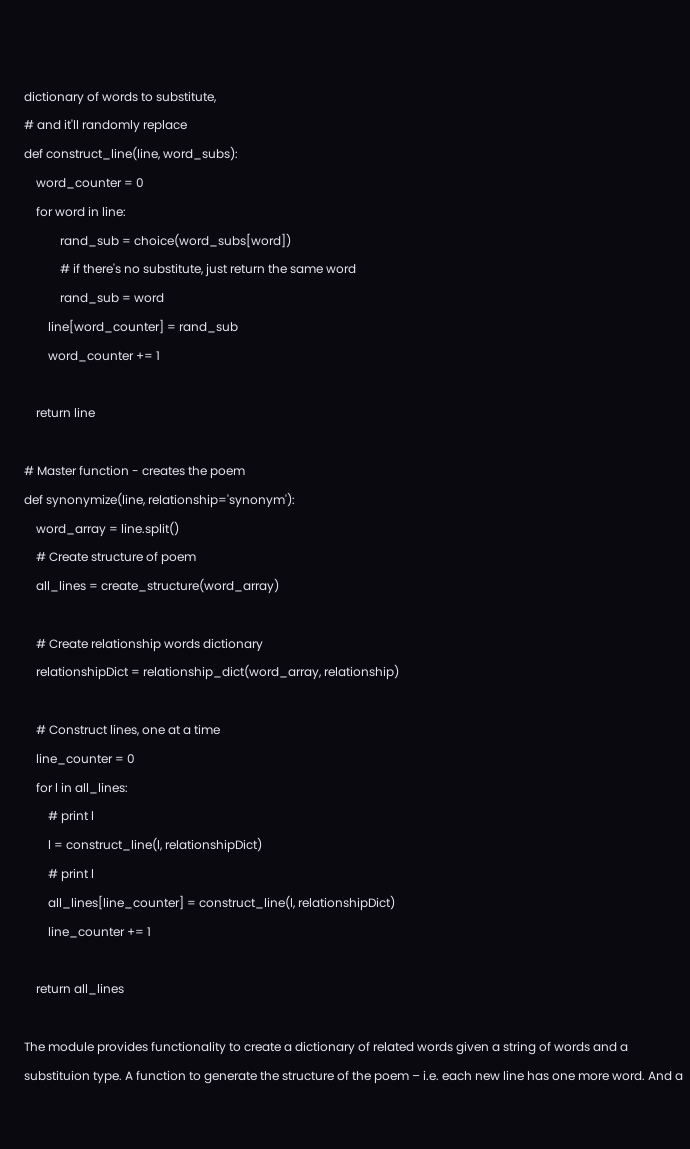dictionary of words to substitute,
# and it'll randomly replace
def construct_line(line, word_subs):
    word_counter = 0
    for word in line:
            rand_sub = choice(word_subs[word])
            # if there's no substitute, just return the same word
            rand_sub = word
        line[word_counter] = rand_sub
        word_counter += 1

    return line

# Master function - creates the poem
def synonymize(line, relationship='synonym'):
    word_array = line.split()
    # Create structure of poem
    all_lines = create_structure(word_array)

    # Create relationship words dictionary
    relationshipDict = relationship_dict(word_array, relationship)

    # Construct lines, one at a time
    line_counter = 0
    for l in all_lines:
        # print l
        l = construct_line(l, relationshipDict)
        # print l
        all_lines[line_counter] = construct_line(l, relationshipDict)
        line_counter += 1

    return all_lines

The module provides functionality to create a dictionary of related words given a string of words and a substituion type. A function to generate the structure of the poem – i.e. each new line has one more word. And a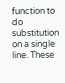function to do substitution on a single line. These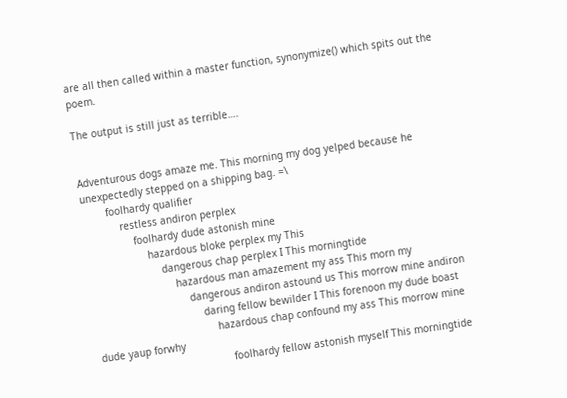are all then called within a master function, synonymize() which spits out the poem.

The output is still just as terrible….


Adventurous dogs amaze me. This morning my dog yelped because he unexpectedly stepped on a shipping bag. =\
        foolhardy qualifier
            restless andiron perplex
                foolhardy dude astonish mine
                    hazardous bloke perplex my This
                        dangerous chap perplex I This morningtide
                            hazardous man amazement my ass This morn my
                                dangerous andiron astound us This morrow mine andiron
                                    daring fellow bewilder I This forenoon my dude boast
                                        hazardous chap confound my ass This morrow mine dude yaup forwhy
                                            foolhardy fellow astonish myself This morningtide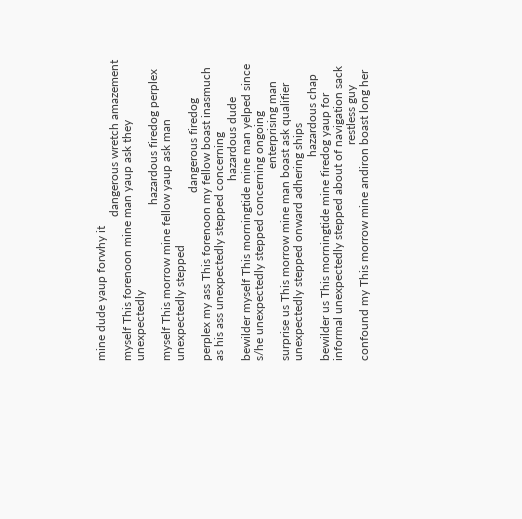mine dude yaup forwhy it
                                                dangerous wretch amazement myself This forenoon mine man yaup ask they unexpectedly
                                                    hazardous firedog perplex myself This morrow mine fellow yaup ask man unexpectedly stepped
                                                        dangerous firedog perplex my ass This forenoon my fellow boast inasmuch as his ass unexpectedly stepped concerning
                                                            hazardous dude bewilder myself This morningtide mine man yelped since s/he unexpectedly stepped concerning ongoing
                                                                enterprising man surprise us This morrow mine man boast ask qualifier unexpectedly stepped onward adhering ships
                                                                    hazardous chap bewilder us This morningtide mine firedog yaup for informal unexpectedly stepped about of navigation sack
                                                                        restless guy confound my This morrow mine andiron boast long her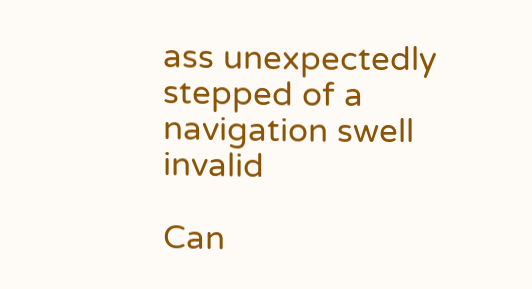ass unexpectedly stepped of a navigation swell invalid

Can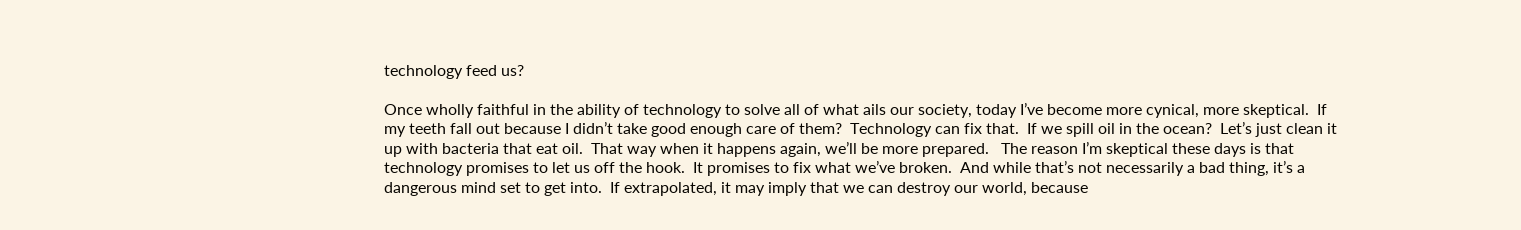technology feed us?

Once wholly faithful in the ability of technology to solve all of what ails our society, today I’ve become more cynical, more skeptical.  If my teeth fall out because I didn’t take good enough care of them?  Technology can fix that.  If we spill oil in the ocean?  Let’s just clean it up with bacteria that eat oil.  That way when it happens again, we’ll be more prepared.   The reason I’m skeptical these days is that technology promises to let us off the hook.  It promises to fix what we’ve broken.  And while that’s not necessarily a bad thing, it’s a dangerous mind set to get into.  If extrapolated, it may imply that we can destroy our world, because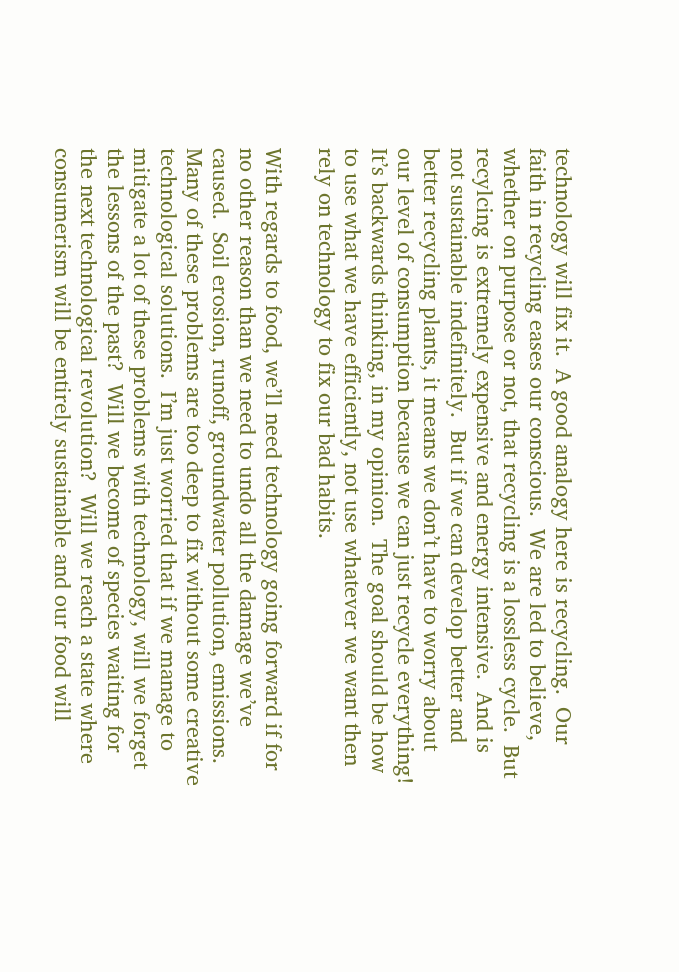technology will fix it.  A good analogy here is recycling.  Our faith in recycling eases our conscious.  We are led to believe, whether on purpose or not, that recycling is a lossless cycle.  But recylcing is extremely expensive and energy intensive.  And is not sustainable indefinitely.  But if we can develop better and better recycling plants, it means we don’t have to worry about our level of consumption because we can just recycle everything!  It’s backwards thinking, in my opinion.  The goal should be how to use what we have efficiently, not use whatever we want then rely on technology to fix our bad habits.

With regards to food, we’ll need technology going forward if for no other reason than we need to undo all the damage we’ve caused.  Soil erosion, runoff, groundwater pollution, emissions.  Many of these problems are too deep to fix without some creative technological solutions.  I’m just worried that if we manage to mitigate a lot of these problems with technology, will we forget the lessons of the past?  Will we become of species waiting for the next technological revolution?  Will we reach a state where consumerism will be entirely sustainable and our food will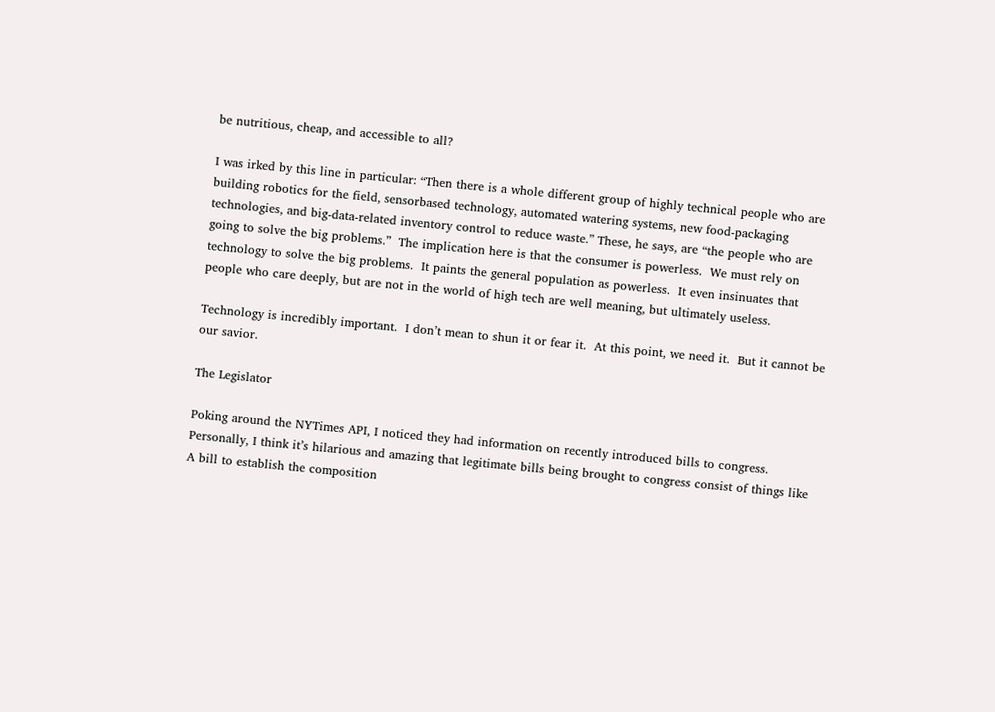be nutritious, cheap, and accessible to all?

I was irked by this line in particular: “Then there is a whole different group of highly technical people who are building robotics for the field, sensorbased technology, automated watering systems, new food-packaging technologies, and big-data-related inventory control to reduce waste.” These, he says, are “the people who are going to solve the big problems.”  The implication here is that the consumer is powerless.  We must rely on technology to solve the big problems.  It paints the general population as powerless.  It even insinuates that people who care deeply, but are not in the world of high tech are well meaning, but ultimately useless.

Technology is incredibly important.  I don’t mean to shun it or fear it.  At this point, we need it.  But it cannot be our savior.

The Legislator

Poking around the NYTimes API, I noticed they had information on recently introduced bills to congress.  Personally, I think it’s hilarious and amazing that legitimate bills being brought to congress consist of things like A bill to establish the composition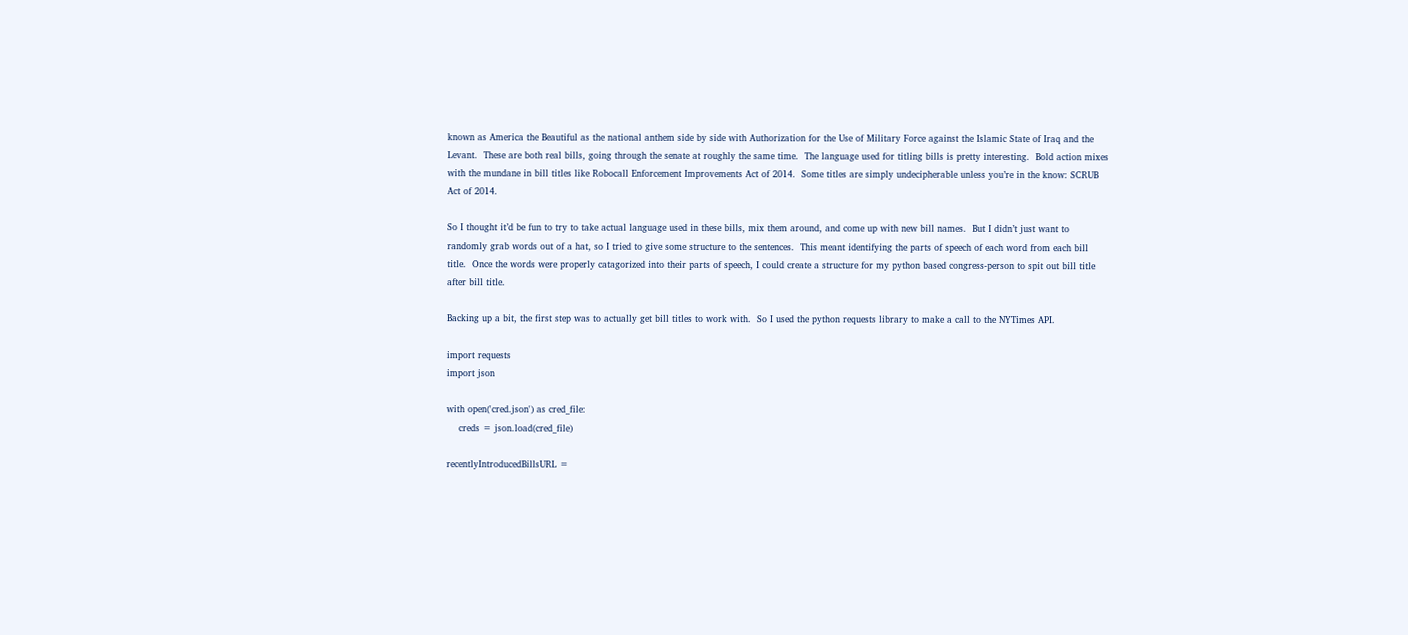known as America the Beautiful as the national anthem side by side with Authorization for the Use of Military Force against the Islamic State of Iraq and the Levant.  These are both real bills, going through the senate at roughly the same time.  The language used for titling bills is pretty interesting.  Bold action mixes with the mundane in bill titles like Robocall Enforcement Improvements Act of 2014.  Some titles are simply undecipherable unless you’re in the know: SCRUB Act of 2014.

So I thought it’d be fun to try to take actual language used in these bills, mix them around, and come up with new bill names.  But I didn’t just want to randomly grab words out of a hat, so I tried to give some structure to the sentences.  This meant identifying the parts of speech of each word from each bill title.  Once the words were properly catagorized into their parts of speech, I could create a structure for my python based congress-person to spit out bill title after bill title.

Backing up a bit, the first step was to actually get bill titles to work with.  So I used the python requests library to make a call to the NYTimes API.

import requests
import json

with open('cred.json') as cred_file:
    creds = json.load(cred_file)

recentlyIntroducedBillsURL =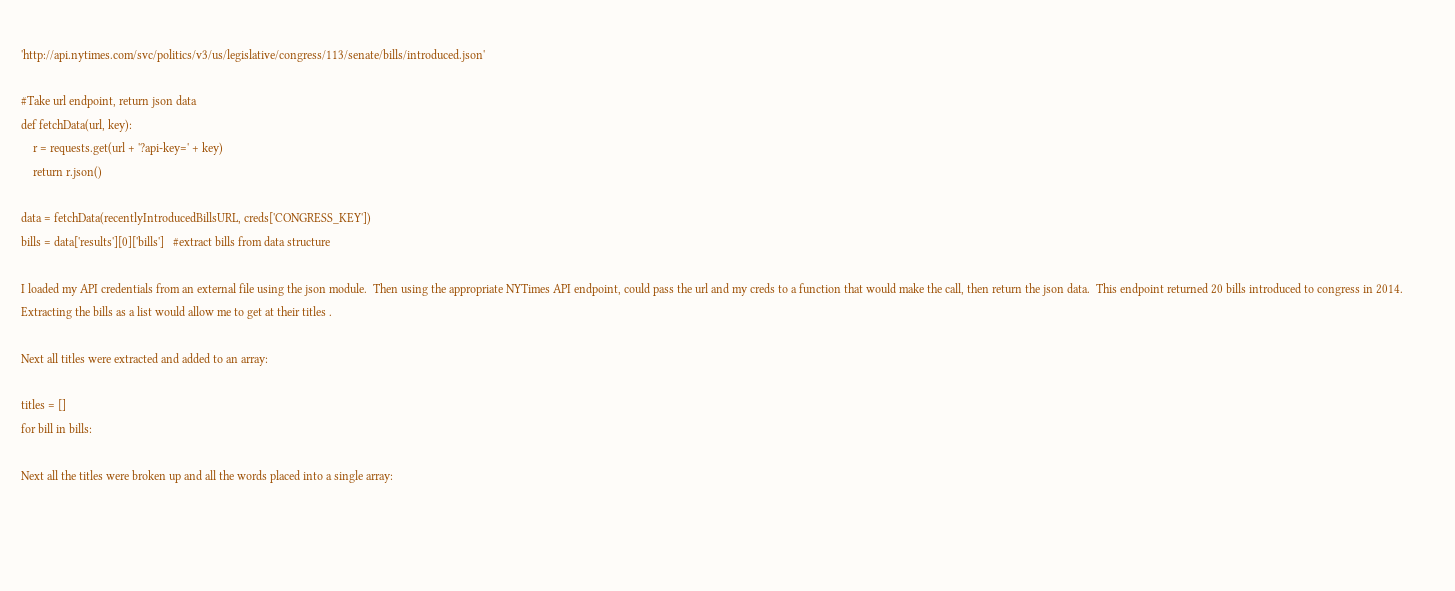'http://api.nytimes.com/svc/politics/v3/us/legislative/congress/113/senate/bills/introduced.json'

#Take url endpoint, return json data
def fetchData(url, key):
    r = requests.get(url + '?api-key=' + key)
    return r.json()

data = fetchData(recentlyIntroducedBillsURL, creds['CONGRESS_KEY'])
bills = data['results'][0]['bills']   #extract bills from data structure

I loaded my API credentials from an external file using the json module.  Then using the appropriate NYTimes API endpoint, could pass the url and my creds to a function that would make the call, then return the json data.  This endpoint returned 20 bills introduced to congress in 2014.  Extracting the bills as a list would allow me to get at their titles .

Next all titles were extracted and added to an array:

titles = []
for bill in bills:

Next all the titles were broken up and all the words placed into a single array: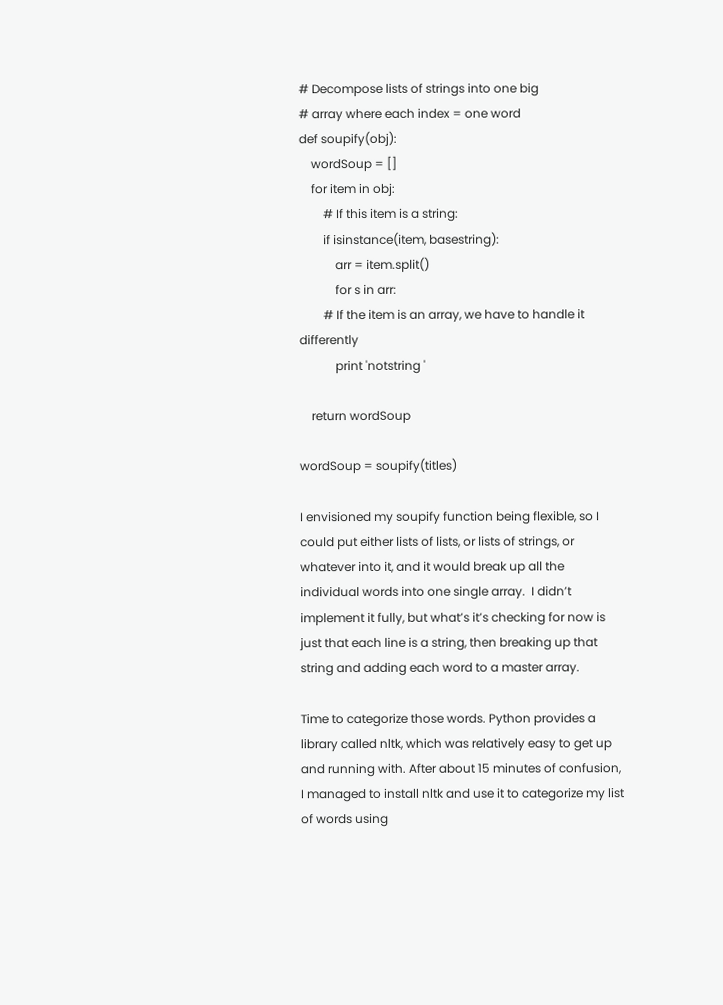# Decompose lists of strings into one big
# array where each index = one word
def soupify(obj):
    wordSoup = []
    for item in obj:
        # If this item is a string:
        if isinstance(item, basestring):
            arr = item.split()
            for s in arr:
        # If the item is an array, we have to handle it differently
            print 'notstring '

    return wordSoup

wordSoup = soupify(titles)

I envisioned my soupify function being flexible, so I could put either lists of lists, or lists of strings, or whatever into it, and it would break up all the individual words into one single array.  I didn’t implement it fully, but what’s it’s checking for now is just that each line is a string, then breaking up that string and adding each word to a master array.

Time to categorize those words. Python provides a library called nltk, which was relatively easy to get up and running with. After about 15 minutes of confusion, I managed to install nltk and use it to categorize my list of words using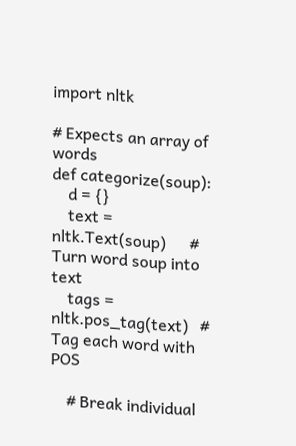import nltk

# Expects an array of words
def categorize(soup):
    d = {}
    text = nltk.Text(soup)      # Turn word soup into text
    tags = nltk.pos_tag(text)   # Tag each word with POS

    # Break individual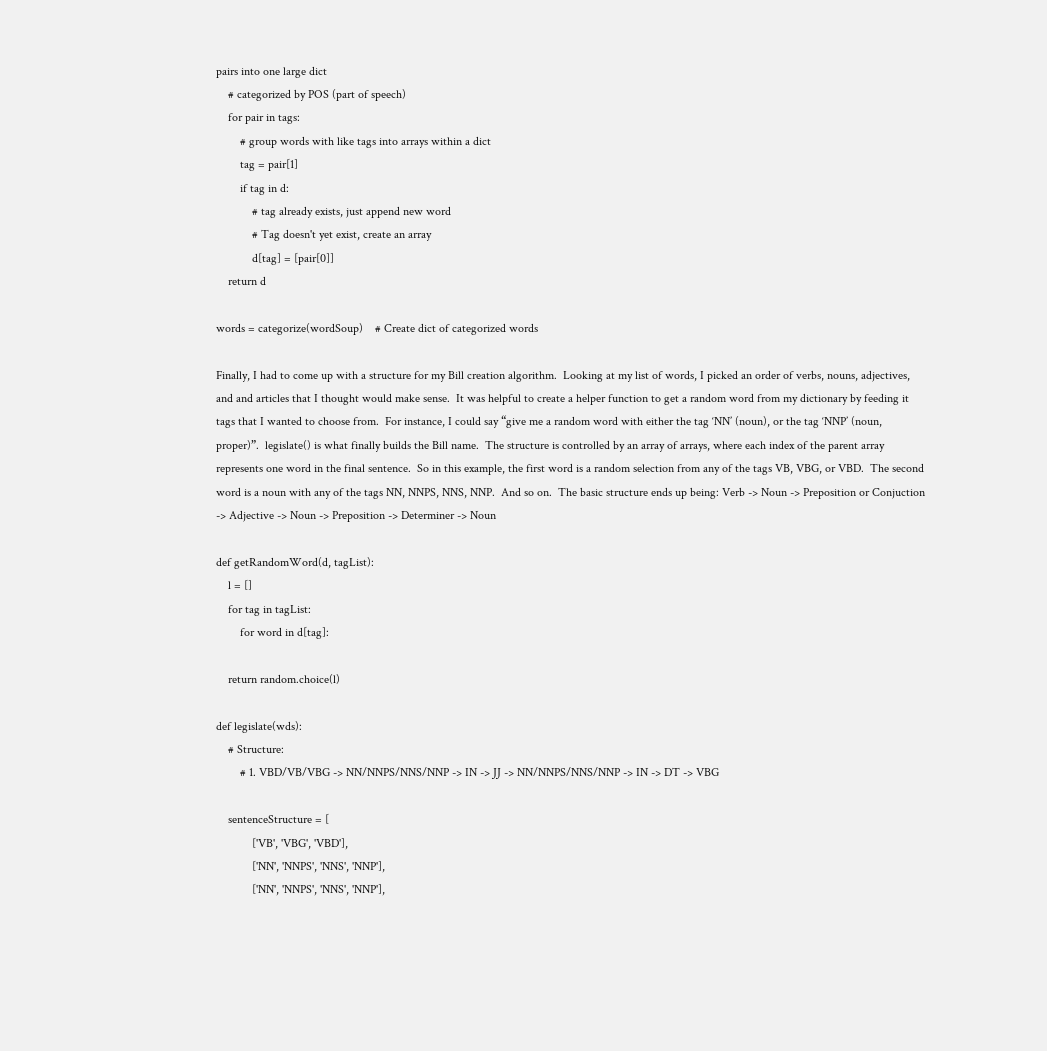pairs into one large dict
    # categorized by POS (part of speech)
    for pair in tags:
        # group words with like tags into arrays within a dict
        tag = pair[1]
        if tag in d:
            # tag already exists, just append new word
            # Tag doesn't yet exist, create an array
            d[tag] = [pair[0]]
    return d

words = categorize(wordSoup)    # Create dict of categorized words

Finally, I had to come up with a structure for my Bill creation algorithm.  Looking at my list of words, I picked an order of verbs, nouns, adjectives, and and articles that I thought would make sense.  It was helpful to create a helper function to get a random word from my dictionary by feeding it tags that I wanted to choose from.  For instance, I could say “give me a random word with either the tag ‘NN’ (noun), or the tag ‘NNP’ (noun, proper)”.  legislate() is what finally builds the Bill name.  The structure is controlled by an array of arrays, where each index of the parent array represents one word in the final sentence.  So in this example, the first word is a random selection from any of the tags VB, VBG, or VBD.  The second word is a noun with any of the tags NN, NNPS, NNS, NNP.  And so on.  The basic structure ends up being: Verb -> Noun -> Preposition or Conjuction -> Adjective -> Noun -> Preposition -> Determiner -> Noun

def getRandomWord(d, tagList):
    l = []
    for tag in tagList:
        for word in d[tag]:

    return random.choice(l)

def legislate(wds):
    # Structure:
        # 1. VBD/VB/VBG -> NN/NNPS/NNS/NNP -> IN -> JJ -> NN/NNPS/NNS/NNP -> IN -> DT -> VBG

    sentenceStructure = [
            ['VB', 'VBG', 'VBD'],
            ['NN', 'NNPS', 'NNS', 'NNP'],
            ['NN', 'NNPS', 'NNS', 'NNP'],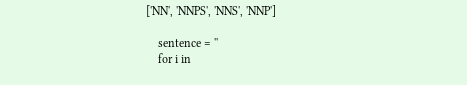['NN', 'NNPS', 'NNS', 'NNP']

    sentence = ''
    for i in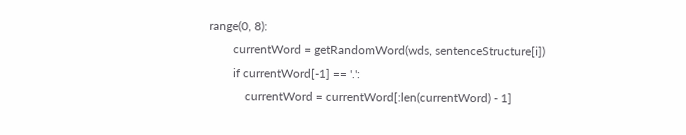range(0, 8):
        currentWord = getRandomWord(wds, sentenceStructure[i])
        if currentWord[-1] == '.':
            currentWord = currentWord[:len(currentWord) - 1]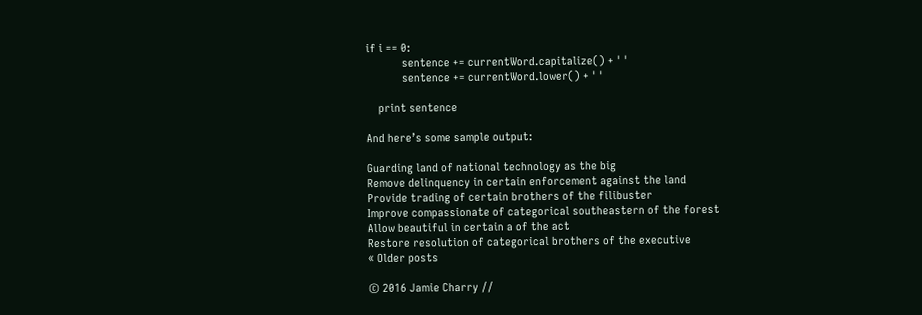if i == 0:
            sentence += currentWord.capitalize() + ' '
            sentence += currentWord.lower() + ' '

    print sentence

And here’s some sample output:

Guarding land of national technology as the big
Remove delinquency in certain enforcement against the land
Provide trading of certain brothers of the filibuster
Improve compassionate of categorical southeastern of the forest
Allow beautiful in certain a of the act
Restore resolution of categorical brothers of the executive
« Older posts

© 2016 Jamie Charry //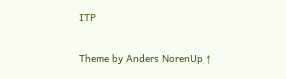ITP

Theme by Anders NorenUp ↑